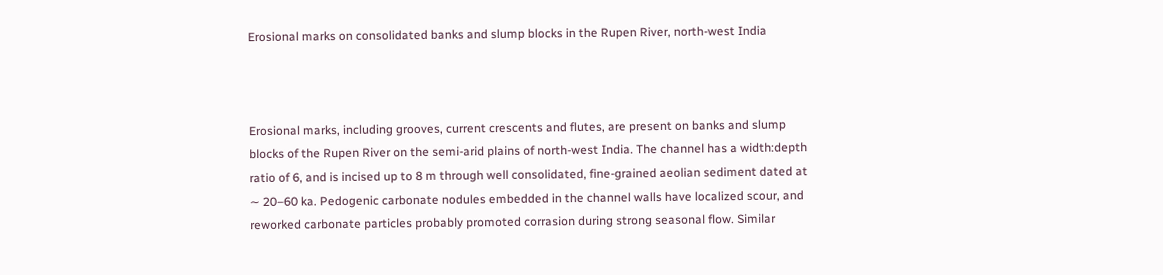Erosional marks on consolidated banks and slump blocks in the Rupen River, north-west India



Erosional marks, including grooves, current crescents and flutes, are present on banks and slump blocks of the Rupen River on the semi-arid plains of north-west India. The channel has a width:depth ratio of 6, and is incised up to 8 m through well consolidated, fine-grained aeolian sediment dated at ∼ 20–60 ka. Pedogenic carbonate nodules embedded in the channel walls have localized scour, and reworked carbonate particles probably promoted corrasion during strong seasonal flow. Similar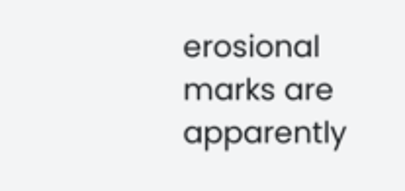erosional marks are apparently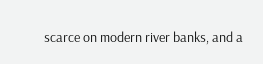scarce on modern river banks, and a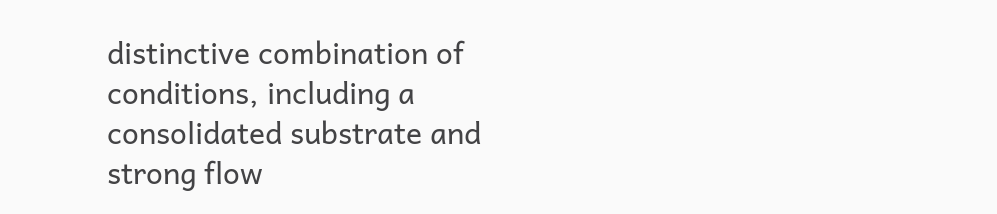distinctive combination of conditions, including a consolidated substrate and strong flow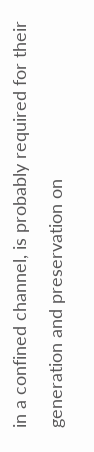in a confined channel, is probably required for their generation and preservation on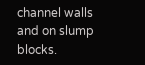channel walls and on slump blocks.